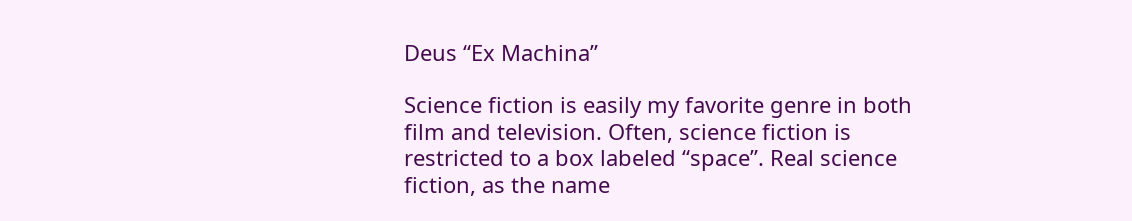Deus “Ex Machina”

Science fiction is easily my favorite genre in both film and television. Often, science fiction is restricted to a box labeled “space”. Real science fiction, as the name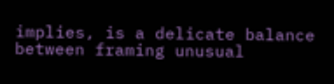implies, is a delicate balance between framing unusual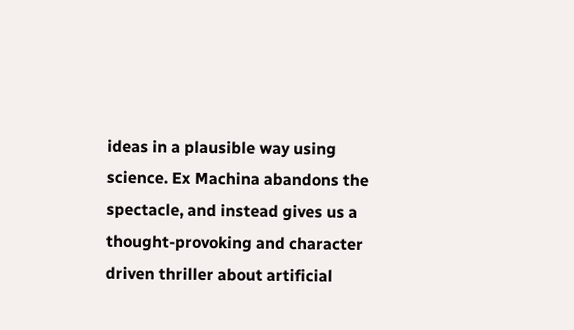ideas in a plausible way using science. Ex Machina abandons the spectacle, and instead gives us a thought-provoking and character driven thriller about artificial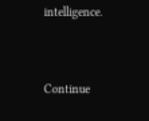intelligence.


Continue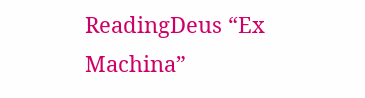ReadingDeus “Ex Machina”